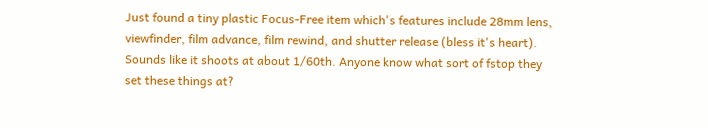Just found a tiny plastic Focus-Free item which's features include 28mm lens, viewfinder, film advance, film rewind, and shutter release (bless it's heart). Sounds like it shoots at about 1/60th. Anyone know what sort of fstop they set these things at?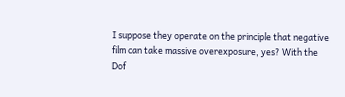I suppose they operate on the principle that negative film can take massive overexposure, yes? With the Dof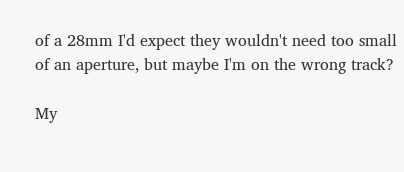of a 28mm I'd expect they wouldn't need too small of an aperture, but maybe I'm on the wrong track?

My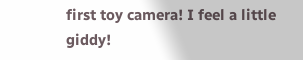first toy camera! I feel a little giddy!